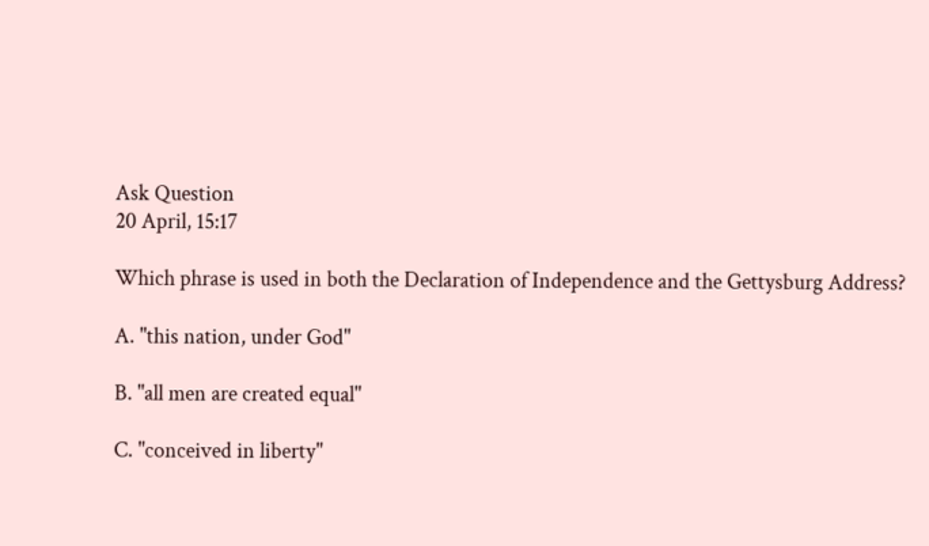Ask Question
20 April, 15:17

Which phrase is used in both the Declaration of Independence and the Gettysburg Address?

A. "this nation, under God"

B. "all men are created equal"

C. "conceived in liberty"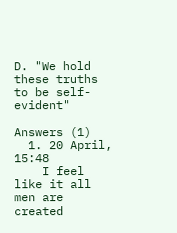D. "We hold these truths to be self-evident"

Answers (1)
  1. 20 April, 15:48
    I feel like it all men are created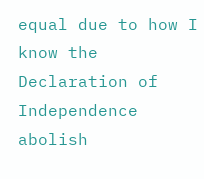equal due to how I know the Declaration of Independence abolish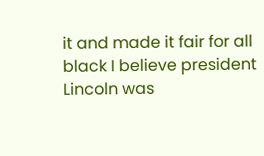it and made it fair for all black I believe president Lincoln was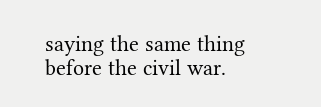saying the same thing before the civil war.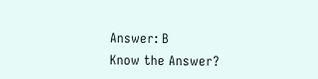Answer: B
Know the Answer?